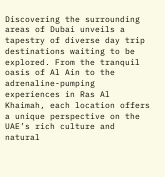Discovering the surrounding areas of Dubai unveils a tapestry of diverse day trip destinations waiting to be explored. From the tranquil oasis of Al Ain to the adrenaline-pumping experiences in Ras Al Khaimah, each location offers a unique perspective on the UAE’s rich culture and natural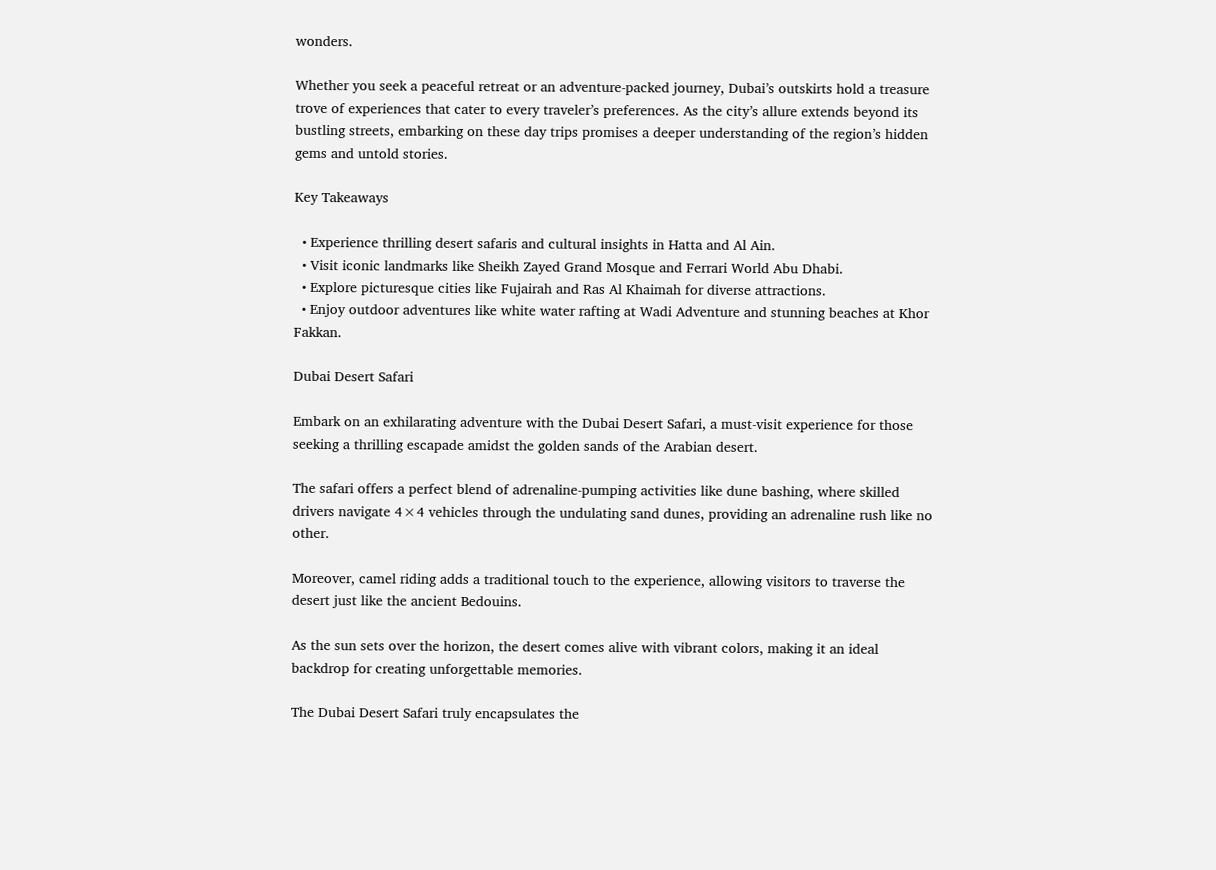wonders.

Whether you seek a peaceful retreat or an adventure-packed journey, Dubai’s outskirts hold a treasure trove of experiences that cater to every traveler’s preferences. As the city’s allure extends beyond its bustling streets, embarking on these day trips promises a deeper understanding of the region’s hidden gems and untold stories.

Key Takeaways

  • Experience thrilling desert safaris and cultural insights in Hatta and Al Ain.
  • Visit iconic landmarks like Sheikh Zayed Grand Mosque and Ferrari World Abu Dhabi.
  • Explore picturesque cities like Fujairah and Ras Al Khaimah for diverse attractions.
  • Enjoy outdoor adventures like white water rafting at Wadi Adventure and stunning beaches at Khor Fakkan.

Dubai Desert Safari

Embark on an exhilarating adventure with the Dubai Desert Safari, a must-visit experience for those seeking a thrilling escapade amidst the golden sands of the Arabian desert.

The safari offers a perfect blend of adrenaline-pumping activities like dune bashing, where skilled drivers navigate 4×4 vehicles through the undulating sand dunes, providing an adrenaline rush like no other.

Moreover, camel riding adds a traditional touch to the experience, allowing visitors to traverse the desert just like the ancient Bedouins.

As the sun sets over the horizon, the desert comes alive with vibrant colors, making it an ideal backdrop for creating unforgettable memories.

The Dubai Desert Safari truly encapsulates the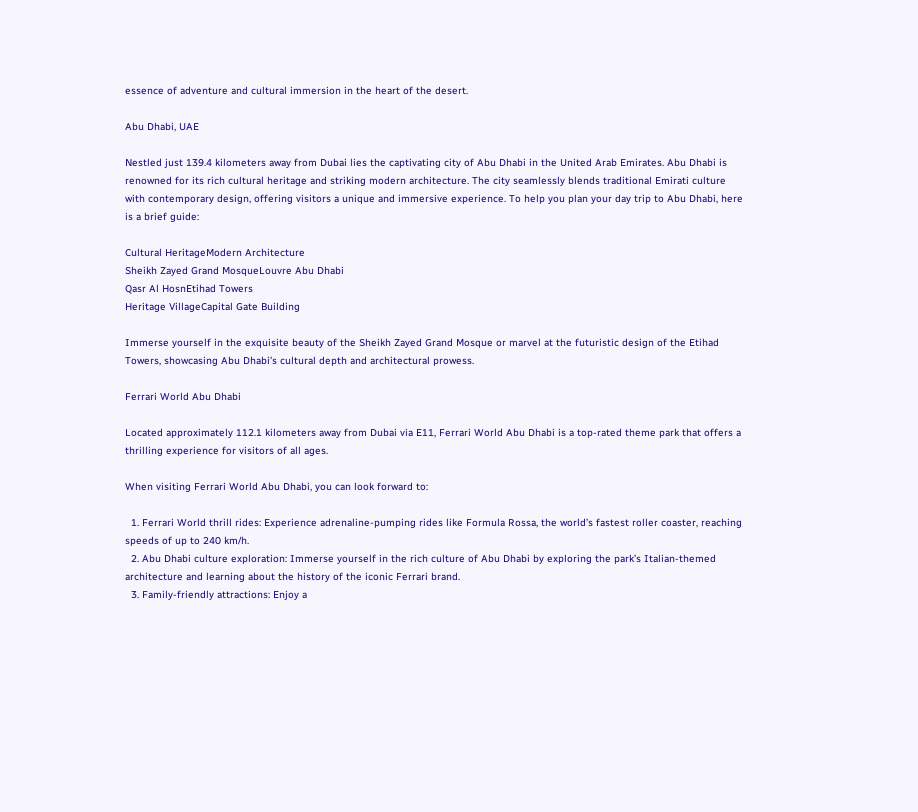essence of adventure and cultural immersion in the heart of the desert.

Abu Dhabi, UAE

Nestled just 139.4 kilometers away from Dubai lies the captivating city of Abu Dhabi in the United Arab Emirates. Abu Dhabi is renowned for its rich cultural heritage and striking modern architecture. The city seamlessly blends traditional Emirati culture with contemporary design, offering visitors a unique and immersive experience. To help you plan your day trip to Abu Dhabi, here is a brief guide:

Cultural HeritageModern Architecture
Sheikh Zayed Grand MosqueLouvre Abu Dhabi
Qasr Al HosnEtihad Towers
Heritage VillageCapital Gate Building

Immerse yourself in the exquisite beauty of the Sheikh Zayed Grand Mosque or marvel at the futuristic design of the Etihad Towers, showcasing Abu Dhabi’s cultural depth and architectural prowess.

Ferrari World Abu Dhabi

Located approximately 112.1 kilometers away from Dubai via E11, Ferrari World Abu Dhabi is a top-rated theme park that offers a thrilling experience for visitors of all ages.

When visiting Ferrari World Abu Dhabi, you can look forward to:

  1. Ferrari World thrill rides: Experience adrenaline-pumping rides like Formula Rossa, the world’s fastest roller coaster, reaching speeds of up to 240 km/h.
  2. Abu Dhabi culture exploration: Immerse yourself in the rich culture of Abu Dhabi by exploring the park’s Italian-themed architecture and learning about the history of the iconic Ferrari brand.
  3. Family-friendly attractions: Enjoy a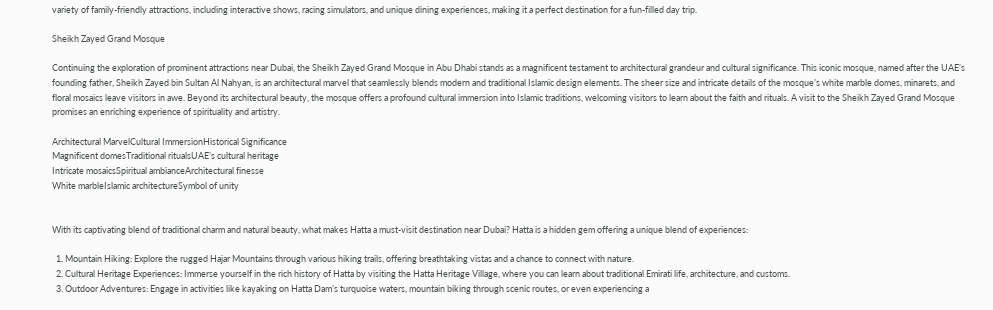variety of family-friendly attractions, including interactive shows, racing simulators, and unique dining experiences, making it a perfect destination for a fun-filled day trip.

Sheikh Zayed Grand Mosque

Continuing the exploration of prominent attractions near Dubai, the Sheikh Zayed Grand Mosque in Abu Dhabi stands as a magnificent testament to architectural grandeur and cultural significance. This iconic mosque, named after the UAE’s founding father, Sheikh Zayed bin Sultan Al Nahyan, is an architectural marvel that seamlessly blends modern and traditional Islamic design elements. The sheer size and intricate details of the mosque’s white marble domes, minarets, and floral mosaics leave visitors in awe. Beyond its architectural beauty, the mosque offers a profound cultural immersion into Islamic traditions, welcoming visitors to learn about the faith and rituals. A visit to the Sheikh Zayed Grand Mosque promises an enriching experience of spirituality and artistry.

Architectural MarvelCultural ImmersionHistorical Significance
Magnificent domesTraditional ritualsUAE’s cultural heritage
Intricate mosaicsSpiritual ambianceArchitectural finesse
White marbleIslamic architectureSymbol of unity


With its captivating blend of traditional charm and natural beauty, what makes Hatta a must-visit destination near Dubai? Hatta is a hidden gem offering a unique blend of experiences:

  1. Mountain Hiking: Explore the rugged Hajar Mountains through various hiking trails, offering breathtaking vistas and a chance to connect with nature.
  2. Cultural Heritage Experiences: Immerse yourself in the rich history of Hatta by visiting the Hatta Heritage Village, where you can learn about traditional Emirati life, architecture, and customs.
  3. Outdoor Adventures: Engage in activities like kayaking on Hatta Dam’s turquoise waters, mountain biking through scenic routes, or even experiencing a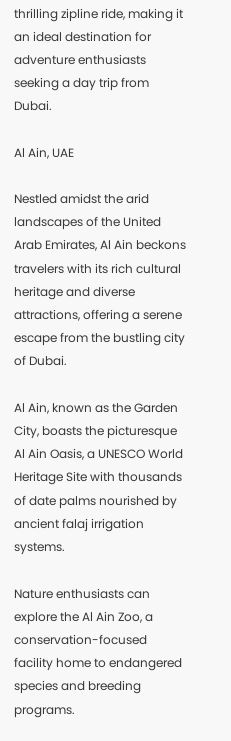thrilling zipline ride, making it an ideal destination for adventure enthusiasts seeking a day trip from Dubai.

Al Ain, UAE

Nestled amidst the arid landscapes of the United Arab Emirates, Al Ain beckons travelers with its rich cultural heritage and diverse attractions, offering a serene escape from the bustling city of Dubai.

Al Ain, known as the Garden City, boasts the picturesque Al Ain Oasis, a UNESCO World Heritage Site with thousands of date palms nourished by ancient falaj irrigation systems.

Nature enthusiasts can explore the Al Ain Zoo, a conservation-focused facility home to endangered species and breeding programs.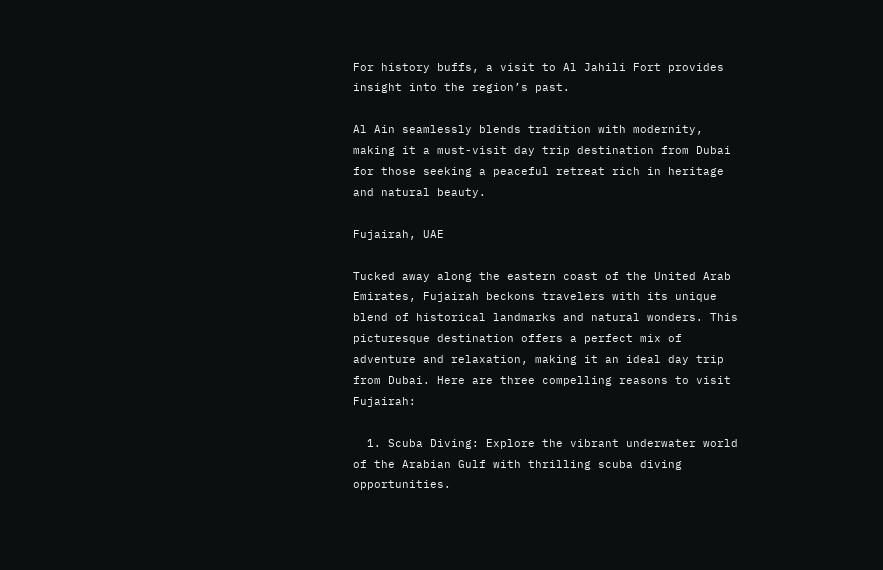For history buffs, a visit to Al Jahili Fort provides insight into the region’s past.

Al Ain seamlessly blends tradition with modernity, making it a must-visit day trip destination from Dubai for those seeking a peaceful retreat rich in heritage and natural beauty.

Fujairah, UAE

Tucked away along the eastern coast of the United Arab Emirates, Fujairah beckons travelers with its unique blend of historical landmarks and natural wonders. This picturesque destination offers a perfect mix of adventure and relaxation, making it an ideal day trip from Dubai. Here are three compelling reasons to visit Fujairah:

  1. Scuba Diving: Explore the vibrant underwater world of the Arabian Gulf with thrilling scuba diving opportunities.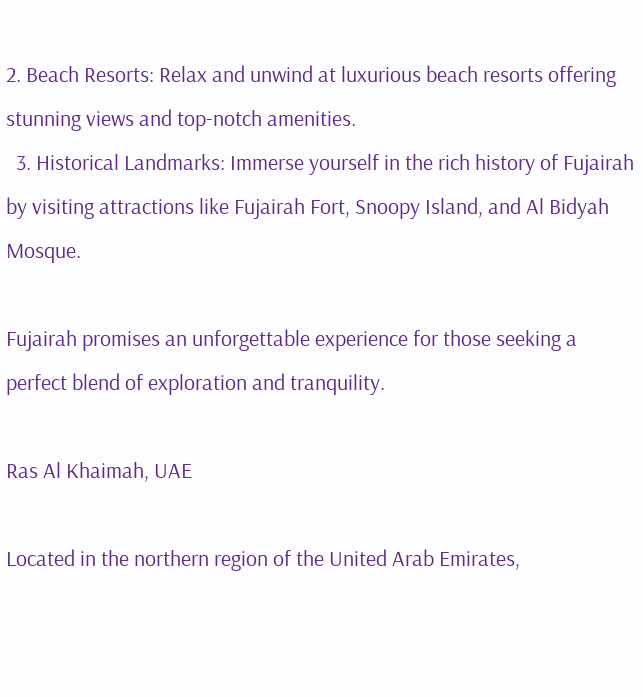2. Beach Resorts: Relax and unwind at luxurious beach resorts offering stunning views and top-notch amenities.
  3. Historical Landmarks: Immerse yourself in the rich history of Fujairah by visiting attractions like Fujairah Fort, Snoopy Island, and Al Bidyah Mosque.

Fujairah promises an unforgettable experience for those seeking a perfect blend of exploration and tranquility.

Ras Al Khaimah, UAE

Located in the northern region of the United Arab Emirates,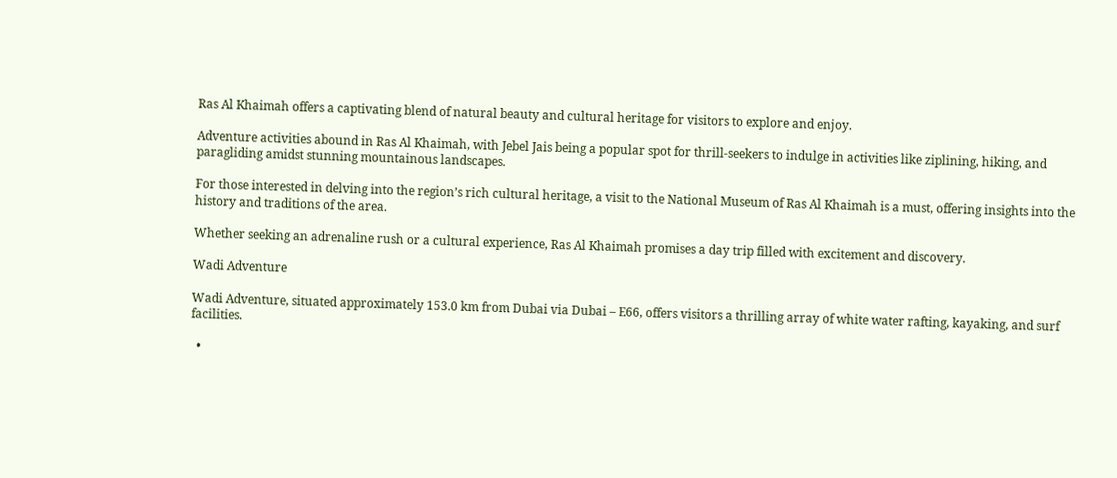Ras Al Khaimah offers a captivating blend of natural beauty and cultural heritage for visitors to explore and enjoy.

Adventure activities abound in Ras Al Khaimah, with Jebel Jais being a popular spot for thrill-seekers to indulge in activities like ziplining, hiking, and paragliding amidst stunning mountainous landscapes.

For those interested in delving into the region’s rich cultural heritage, a visit to the National Museum of Ras Al Khaimah is a must, offering insights into the history and traditions of the area.

Whether seeking an adrenaline rush or a cultural experience, Ras Al Khaimah promises a day trip filled with excitement and discovery.

Wadi Adventure

Wadi Adventure, situated approximately 153.0 km from Dubai via Dubai – E66, offers visitors a thrilling array of white water rafting, kayaking, and surf facilities.

  •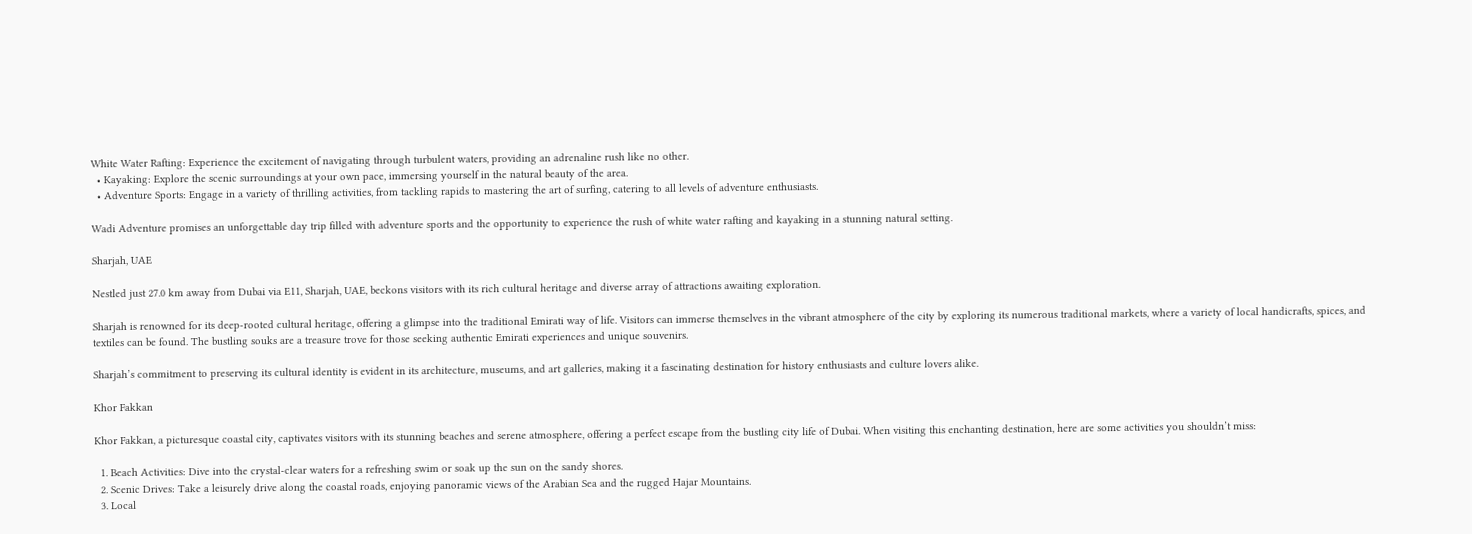White Water Rafting: Experience the excitement of navigating through turbulent waters, providing an adrenaline rush like no other.
  • Kayaking: Explore the scenic surroundings at your own pace, immersing yourself in the natural beauty of the area.
  • Adventure Sports: Engage in a variety of thrilling activities, from tackling rapids to mastering the art of surfing, catering to all levels of adventure enthusiasts.

Wadi Adventure promises an unforgettable day trip filled with adventure sports and the opportunity to experience the rush of white water rafting and kayaking in a stunning natural setting.

Sharjah, UAE

Nestled just 27.0 km away from Dubai via E11, Sharjah, UAE, beckons visitors with its rich cultural heritage and diverse array of attractions awaiting exploration.

Sharjah is renowned for its deep-rooted cultural heritage, offering a glimpse into the traditional Emirati way of life. Visitors can immerse themselves in the vibrant atmosphere of the city by exploring its numerous traditional markets, where a variety of local handicrafts, spices, and textiles can be found. The bustling souks are a treasure trove for those seeking authentic Emirati experiences and unique souvenirs.

Sharjah’s commitment to preserving its cultural identity is evident in its architecture, museums, and art galleries, making it a fascinating destination for history enthusiasts and culture lovers alike.

Khor Fakkan

Khor Fakkan, a picturesque coastal city, captivates visitors with its stunning beaches and serene atmosphere, offering a perfect escape from the bustling city life of Dubai. When visiting this enchanting destination, here are some activities you shouldn’t miss:

  1. Beach Activities: Dive into the crystal-clear waters for a refreshing swim or soak up the sun on the sandy shores.
  2. Scenic Drives: Take a leisurely drive along the coastal roads, enjoying panoramic views of the Arabian Sea and the rugged Hajar Mountains.
  3. Local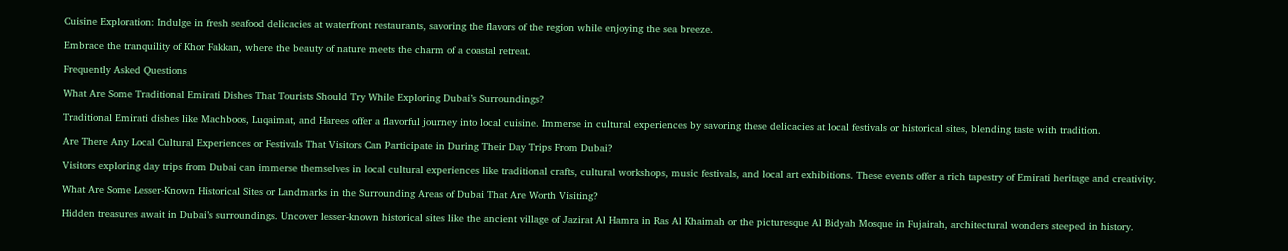Cuisine Exploration: Indulge in fresh seafood delicacies at waterfront restaurants, savoring the flavors of the region while enjoying the sea breeze.

Embrace the tranquility of Khor Fakkan, where the beauty of nature meets the charm of a coastal retreat.

Frequently Asked Questions

What Are Some Traditional Emirati Dishes That Tourists Should Try While Exploring Dubai’s Surroundings?

Traditional Emirati dishes like Machboos, Luqaimat, and Harees offer a flavorful journey into local cuisine. Immerse in cultural experiences by savoring these delicacies at local festivals or historical sites, blending taste with tradition.

Are There Any Local Cultural Experiences or Festivals That Visitors Can Participate in During Their Day Trips From Dubai?

Visitors exploring day trips from Dubai can immerse themselves in local cultural experiences like traditional crafts, cultural workshops, music festivals, and local art exhibitions. These events offer a rich tapestry of Emirati heritage and creativity.

What Are Some Lesser-Known Historical Sites or Landmarks in the Surrounding Areas of Dubai That Are Worth Visiting?

Hidden treasures await in Dubai’s surroundings. Uncover lesser-known historical sites like the ancient village of Jazirat Al Hamra in Ras Al Khaimah or the picturesque Al Bidyah Mosque in Fujairah, architectural wonders steeped in history.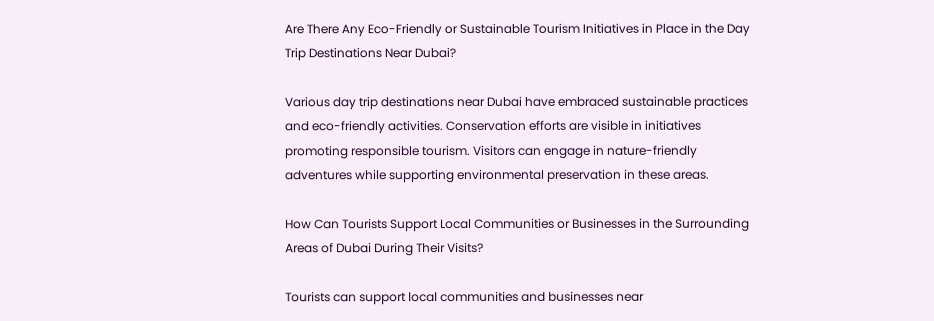Are There Any Eco-Friendly or Sustainable Tourism Initiatives in Place in the Day Trip Destinations Near Dubai?

Various day trip destinations near Dubai have embraced sustainable practices and eco-friendly activities. Conservation efforts are visible in initiatives promoting responsible tourism. Visitors can engage in nature-friendly adventures while supporting environmental preservation in these areas.

How Can Tourists Support Local Communities or Businesses in the Surrounding Areas of Dubai During Their Visits?

Tourists can support local communities and businesses near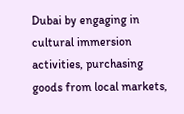Dubai by engaging in cultural immersion activities, purchasing goods from local markets,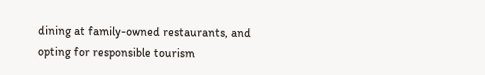dining at family-owned restaurants, and opting for responsible tourism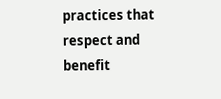practices that respect and benefit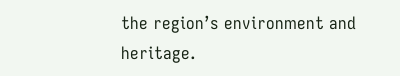the region’s environment and heritage.